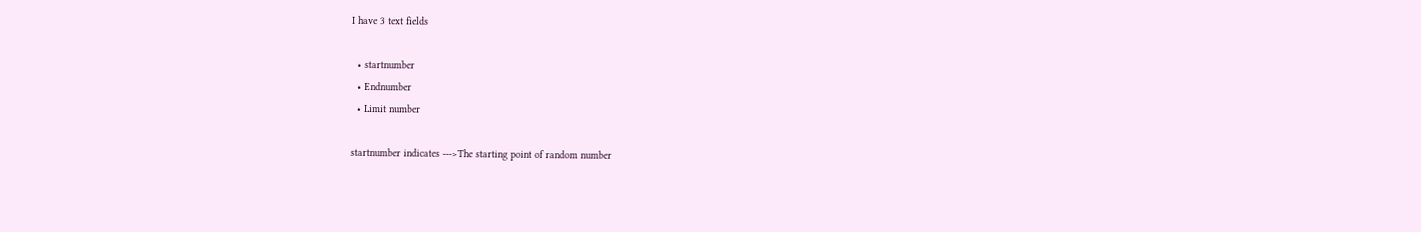I have 3 text fields

  • startnumber
  • Endnumber
  • Limit number

startnumber indicates --->The starting point of random number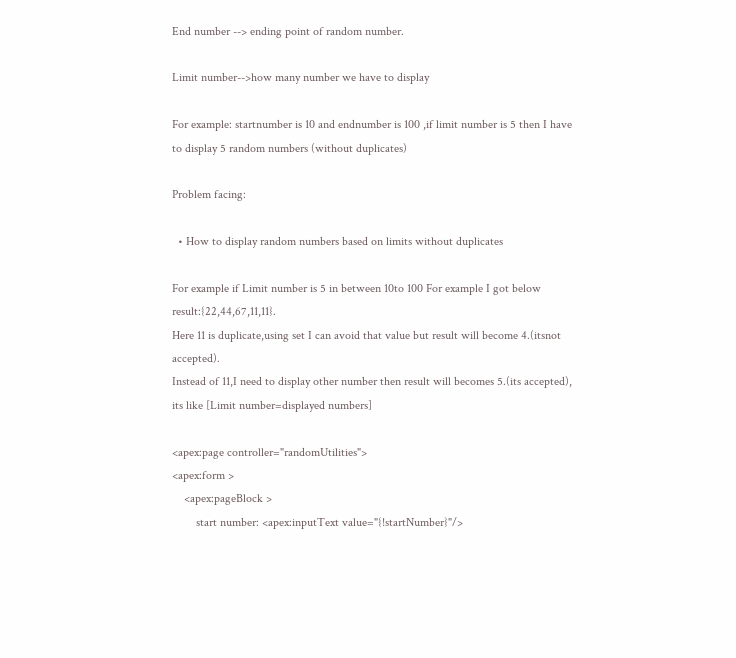End number --> ending point of random number.

Limit number-->how many number we have to display

For example: startnumber is 10 and endnumber is 100 ,if limit number is 5 then I have to display 5 random numbers (without duplicates)

Problem facing:

  • How to display random numbers based on limits without duplicates

For example if Limit number is 5 in between 10to 100 For example I got below result:{22,44,67,11,11}.
Here 11 is duplicate,using set I can avoid that value but result will become 4.(itsnot accepted).
Instead of 11,I need to display other number then result will becomes 5.(its accepted), its like [Limit number=displayed numbers]

<apex:page controller="randomUtilities">
<apex:form >
    <apex:pageBlock >
        start number: <apex:inputText value="{!startNumber}"/>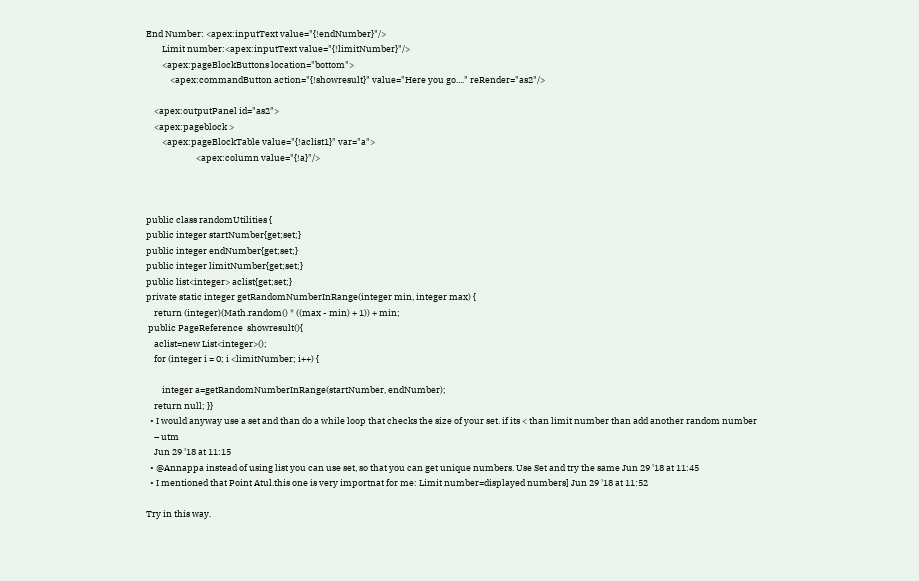End Number: <apex:inputText value="{!endNumber}"/>
        Limit number:<apex:inputText value="{!limitNumber}"/>
        <apex:pageBlockButtons location="bottom">
            <apex:commandButton action="{!showresult}" value="Here you go...." reRender="as2"/>

    <apex:outputPanel id="as2">
    <apex:pageblock >
        <apex:pageBlockTable value="{!aclist1}" var="a">
                         <apex:column value="{!a}"/>



public class randomUtilities {
public integer startNumber{get;set;}
public integer endNumber{get;set;}
public integer limitNumber{get;set;}
public list<integer> aclist{get;set;}
private static integer getRandomNumberInRange(integer min, integer max) {
    return (integer)(Math.random() * ((max - min) + 1)) + min;
 public PageReference  showresult(){
    aclist=new List<integer>();
    for (integer i = 0; i <limitNumber; i++) {

        integer a=getRandomNumberInRange(startNumber, endNumber);
    return null; }}
  • I would anyway use a set and than do a while loop that checks the size of your set. if its < than limit number than add another random number
    – utm
    Jun 29 '18 at 11:15
  • @Annappa instead of using list you can use set, so that you can get unique numbers. Use Set and try the same Jun 29 '18 at 11:45
  • I mentioned that Point Atul.this one is very importnat for me: Limit number=displayed numbers] Jun 29 '18 at 11:52

Try in this way.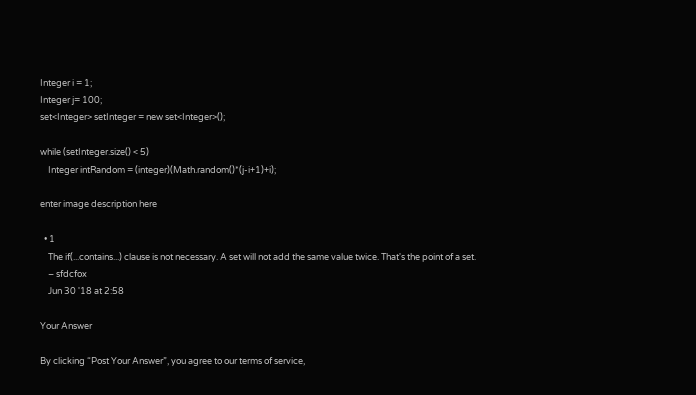Integer i = 1;
Integer j= 100;
set<Integer> setInteger = new set<Integer>();

while (setInteger.size() < 5)
    Integer intRandom = (integer)(Math.random()*(j-i+1)+i);

enter image description here

  • 1
    The if(...contains...) clause is not necessary. A set will not add the same value twice. That's the point of a set.
    – sfdcfox
    Jun 30 '18 at 2:58

Your Answer

By clicking “Post Your Answer”, you agree to our terms of service,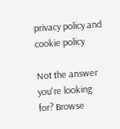privacy policy and cookie policy

Not the answer you're looking for? Browse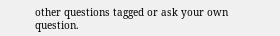other questions tagged or ask your own question.